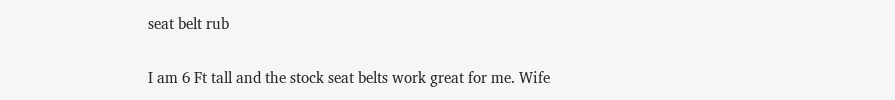seat belt rub

I am 6 Ft tall and the stock seat belts work great for me. Wife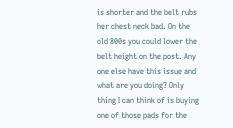is shorter and the belt rubs her chest neck bad. On the old 800s you could lower the belt height on the post. Any one else have this issue and what are you doing? Only thing I can think of is buying one of those pads for the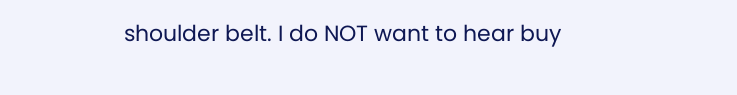shoulder belt. I do NOT want to hear buy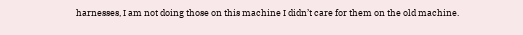harnesses, I am not doing those on this machine I didn’t care for them on the old machine.